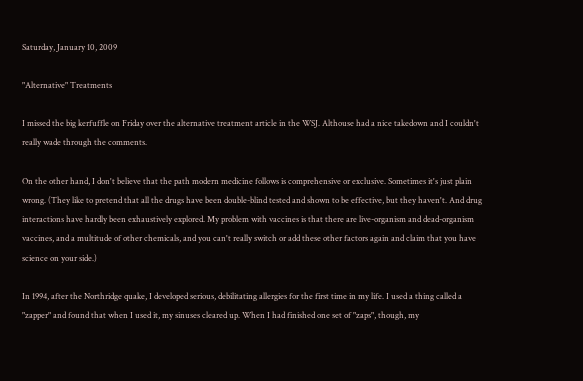Saturday, January 10, 2009

"Alternative" Treatments

I missed the big kerfuffle on Friday over the alternative treatment article in the WSJ. Althouse had a nice takedown and I couldn't really wade through the comments.

On the other hand, I don't believe that the path modern medicine follows is comprehensive or exclusive. Sometimes it's just plain wrong. (They like to pretend that all the drugs have been double-blind tested and shown to be effective, but they haven't. And drug interactions have hardly been exhaustively explored. My problem with vaccines is that there are live-organism and dead-organism vaccines, and a multitude of other chemicals, and you can't really switch or add these other factors again and claim that you have science on your side.)

In 1994, after the Northridge quake, I developed serious, debilitating allergies for the first time in my life. I used a thing called a "zapper" and found that when I used it, my sinuses cleared up. When I had finished one set of "zaps", though, my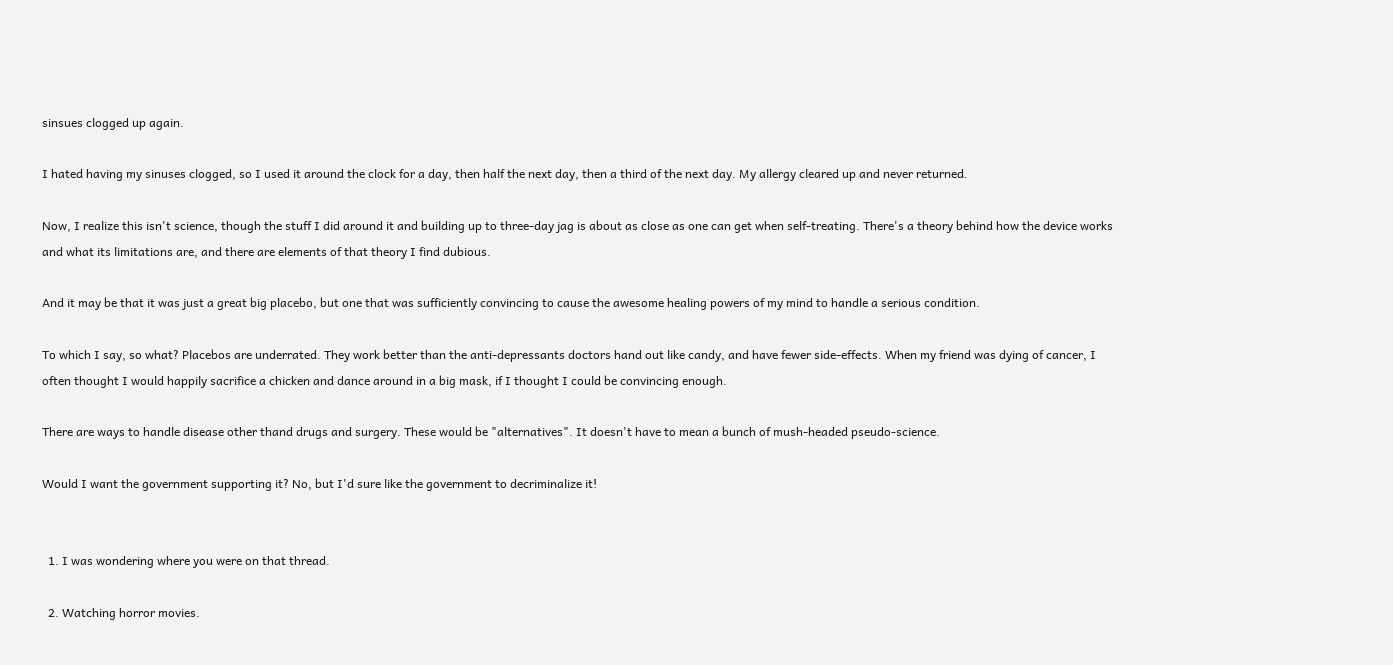sinsues clogged up again.

I hated having my sinuses clogged, so I used it around the clock for a day, then half the next day, then a third of the next day. My allergy cleared up and never returned.

Now, I realize this isn't science, though the stuff I did around it and building up to three-day jag is about as close as one can get when self-treating. There's a theory behind how the device works and what its limitations are, and there are elements of that theory I find dubious.

And it may be that it was just a great big placebo, but one that was sufficiently convincing to cause the awesome healing powers of my mind to handle a serious condition.

To which I say, so what? Placebos are underrated. They work better than the anti-depressants doctors hand out like candy, and have fewer side-effects. When my friend was dying of cancer, I often thought I would happily sacrifice a chicken and dance around in a big mask, if I thought I could be convincing enough.

There are ways to handle disease other thand drugs and surgery. These would be "alternatives". It doesn't have to mean a bunch of mush-headed pseudo-science.

Would I want the government supporting it? No, but I'd sure like the government to decriminalize it!


  1. I was wondering where you were on that thread.

  2. Watching horror movies.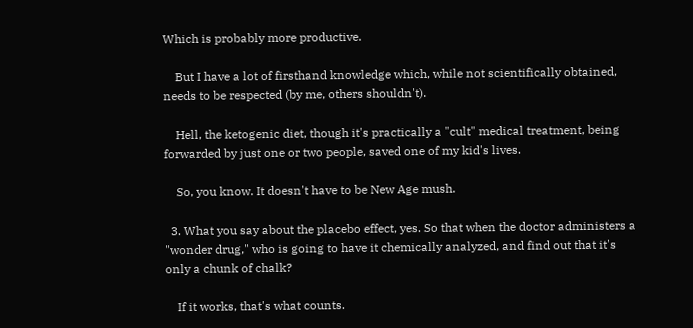Which is probably more productive.

    But I have a lot of firsthand knowledge which, while not scientifically obtained, needs to be respected (by me, others shouldn't).

    Hell, the ketogenic diet, though it's practically a "cult" medical treatment, being forwarded by just one or two people, saved one of my kid's lives.

    So, you know. It doesn't have to be New Age mush.

  3. What you say about the placebo effect, yes. So that when the doctor administers a "wonder drug," who is going to have it chemically analyzed, and find out that it's only a chunk of chalk?

    If it works, that's what counts.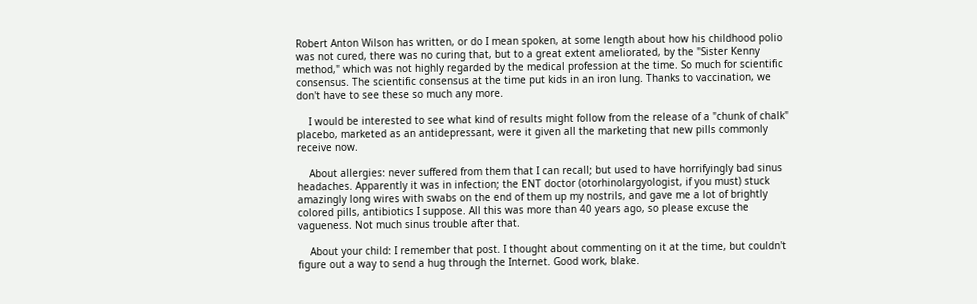Robert Anton Wilson has written, or do I mean spoken, at some length about how his childhood polio was not cured, there was no curing that, but to a great extent ameliorated, by the "Sister Kenny method," which was not highly regarded by the medical profession at the time. So much for scientific consensus. The scientific consensus at the time put kids in an iron lung. Thanks to vaccination, we don't have to see these so much any more.

    I would be interested to see what kind of results might follow from the release of a "chunk of chalk" placebo, marketed as an antidepressant, were it given all the marketing that new pills commonly receive now.

    About allergies: never suffered from them that I can recall; but used to have horrifyingly bad sinus headaches. Apparently it was in infection; the ENT doctor (otorhinolargyologist, if you must) stuck amazingly long wires with swabs on the end of them up my nostrils, and gave me a lot of brightly colored pills, antibiotics I suppose. All this was more than 40 years ago, so please excuse the vagueness. Not much sinus trouble after that.

    About your child: I remember that post. I thought about commenting on it at the time, but couldn't figure out a way to send a hug through the Internet. Good work, blake.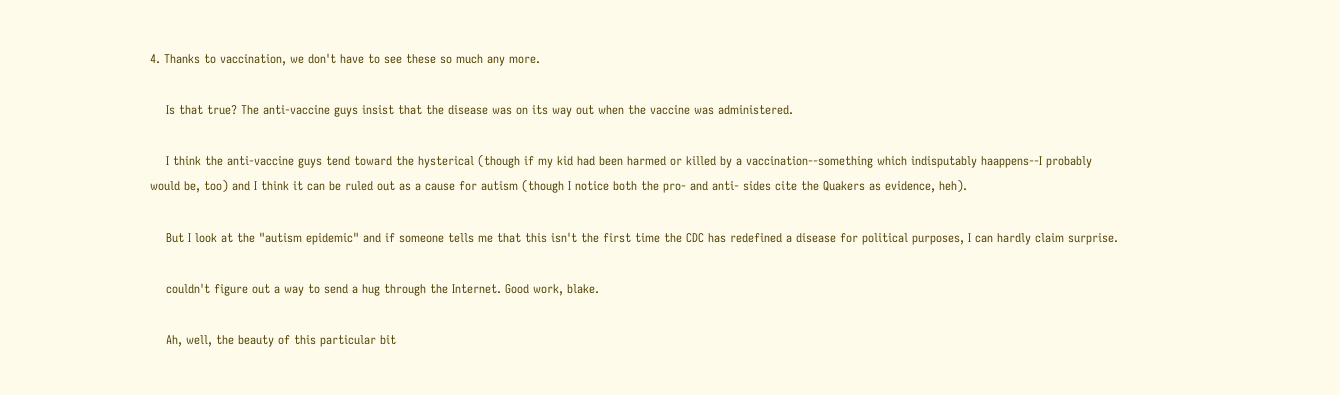4. Thanks to vaccination, we don't have to see these so much any more.

    Is that true? The anti-vaccine guys insist that the disease was on its way out when the vaccine was administered.

    I think the anti-vaccine guys tend toward the hysterical (though if my kid had been harmed or killed by a vaccination--something which indisputably haappens--I probably would be, too) and I think it can be ruled out as a cause for autism (though I notice both the pro- and anti- sides cite the Quakers as evidence, heh).

    But I look at the "autism epidemic" and if someone tells me that this isn't the first time the CDC has redefined a disease for political purposes, I can hardly claim surprise.

    couldn't figure out a way to send a hug through the Internet. Good work, blake.

    Ah, well, the beauty of this particular bit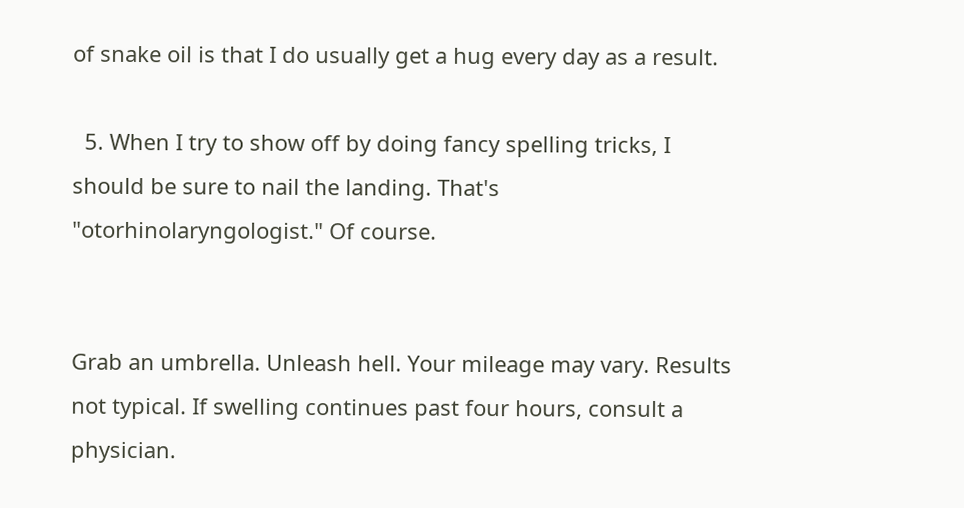of snake oil is that I do usually get a hug every day as a result.

  5. When I try to show off by doing fancy spelling tricks, I should be sure to nail the landing. That's "otorhinolaryngologist." Of course.


Grab an umbrella. Unleash hell. Your mileage may vary. Results not typical. If swelling continues past four hours, consult a physician.